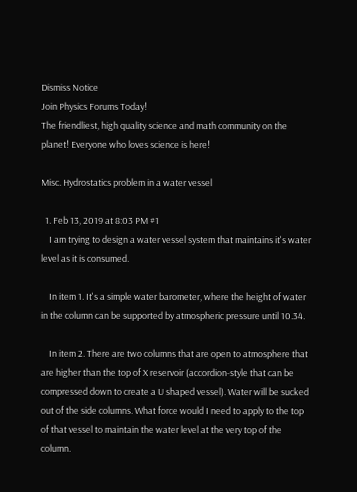Dismiss Notice
Join Physics Forums Today!
The friendliest, high quality science and math community on the planet! Everyone who loves science is here!

Misc. Hydrostatics problem in a water vessel

  1. Feb 13, 2019 at 8:03 PM #1
    I am trying to design a water vessel system that maintains it's water level as it is consumed.

    In item 1. It's a simple water barometer, where the height of water in the column can be supported by atmospheric pressure until 10.34.

    In item 2. There are two columns that are open to atmosphere that are higher than the top of X reservoir (accordion-style that can be compressed down to create a U shaped vessel). Water will be sucked out of the side columns. What force would I need to apply to the top of that vessel to maintain the water level at the very top of the column.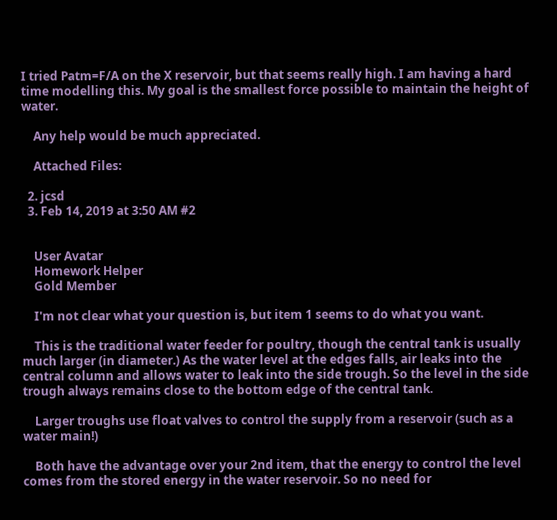I tried Patm=F/A on the X reservoir, but that seems really high. I am having a hard time modelling this. My goal is the smallest force possible to maintain the height of water.

    Any help would be much appreciated.

    Attached Files:

  2. jcsd
  3. Feb 14, 2019 at 3:50 AM #2


    User Avatar
    Homework Helper
    Gold Member

    I'm not clear what your question is, but item 1 seems to do what you want.

    This is the traditional water feeder for poultry, though the central tank is usually much larger (in diameter.) As the water level at the edges falls, air leaks into the central column and allows water to leak into the side trough. So the level in the side trough always remains close to the bottom edge of the central tank.

    Larger troughs use float valves to control the supply from a reservoir (such as a water main!)

    Both have the advantage over your 2nd item, that the energy to control the level comes from the stored energy in the water reservoir. So no need for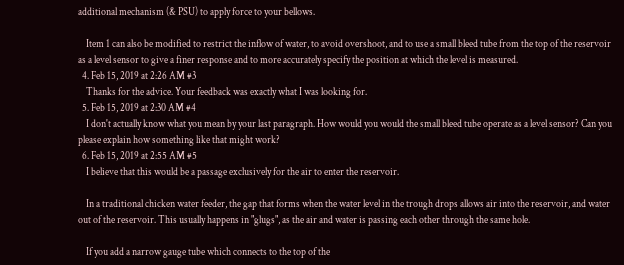additional mechanism (& PSU) to apply force to your bellows.

    Item 1 can also be modified to restrict the inflow of water, to avoid overshoot, and to use a small bleed tube from the top of the reservoir as a level sensor to give a finer response and to more accurately specify the position at which the level is measured.
  4. Feb 15, 2019 at 2:26 AM #3
    Thanks for the advice. Your feedback was exactly what I was looking for.
  5. Feb 15, 2019 at 2:30 AM #4
    I don't actually know what you mean by your last paragraph. How would you would the small bleed tube operate as a level sensor? Can you please explain how something like that might work?
  6. Feb 15, 2019 at 2:55 AM #5
    I believe that this would be a passage exclusively for the air to enter the reservoir.

    In a traditional chicken water feeder, the gap that forms when the water level in the trough drops allows air into the reservoir, and water out of the reservoir. This usually happens in "glugs", as the air and water is passing each other through the same hole.

    If you add a narrow gauge tube which connects to the top of the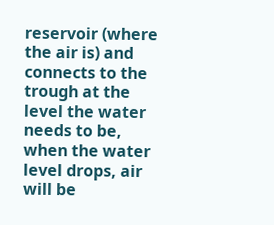reservoir (where the air is) and connects to the trough at the level the water needs to be, when the water level drops, air will be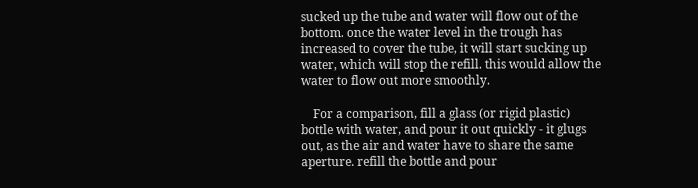sucked up the tube and water will flow out of the bottom. once the water level in the trough has increased to cover the tube, it will start sucking up water, which will stop the refill. this would allow the water to flow out more smoothly.

    For a comparison, fill a glass (or rigid plastic) bottle with water, and pour it out quickly - it glugs out, as the air and water have to share the same aperture. refill the bottle and pour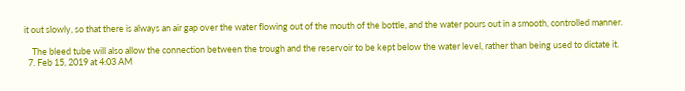it out slowly, so that there is always an air gap over the water flowing out of the mouth of the bottle, and the water pours out in a smooth, controlled manner.

    The bleed tube will also allow the connection between the trough and the reservoir to be kept below the water level, rather than being used to dictate it.
  7. Feb 15, 2019 at 4:03 AM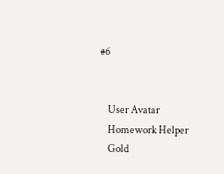#6


    User Avatar
    Homework Helper
    Gold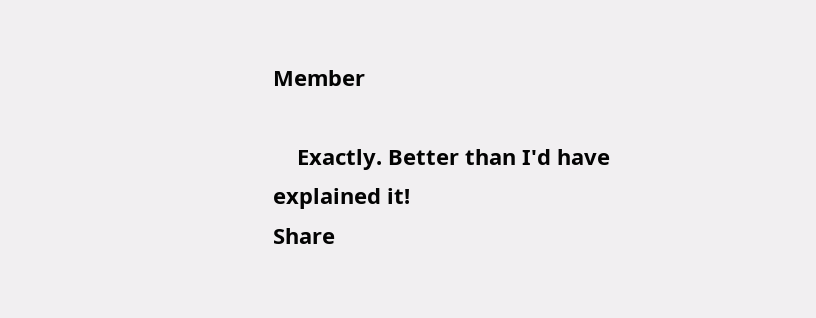Member

    Exactly. Better than I'd have explained it!
Share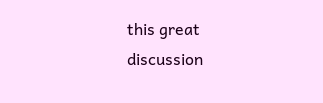this great discussion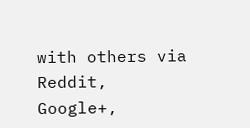with others via Reddit, Google+,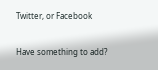Twitter, or Facebook

Have something to add?